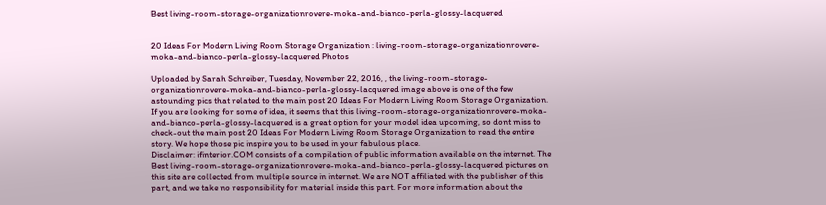Best living-room-storage-organizationrovere-moka-and-bianco-perla-glossy-lacquered


20 Ideas For Modern Living Room Storage Organization : living-room-storage-organizationrovere-moka-and-bianco-perla-glossy-lacquered Photos

Uploaded by Sarah Schreiber, Tuesday, November 22, 2016, , the living-room-storage-organizationrovere-moka-and-bianco-perla-glossy-lacquered image above is one of the few astounding pics that related to the main post 20 Ideas For Modern Living Room Storage Organization.
If you are looking for some of idea, it seems that this living-room-storage-organizationrovere-moka-and-bianco-perla-glossy-lacquered is a great option for your model idea upcoming, so dont miss to check-out the main post 20 Ideas For Modern Living Room Storage Organization to read the entire story. We hope those pic inspire you to be used in your fabulous place.
Disclaimer: ifinterior.COM consists of a compilation of public information available on the internet. The Best living-room-storage-organizationrovere-moka-and-bianco-perla-glossy-lacquered pictures on this site are collected from multiple source in internet. We are NOT affiliated with the publisher of this part, and we take no responsibility for material inside this part. For more information about the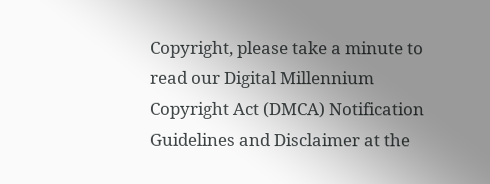Copyright, please take a minute to read our Digital Millennium Copyright Act (DMCA) Notification Guidelines and Disclaimer at the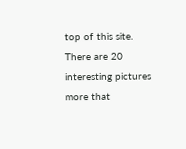top of this site.
There are 20 interesting pictures more that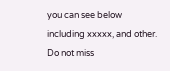you can see below including xxxxx, and other. Do not miss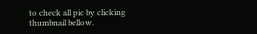to check all pic by clicking thumbnail bellow.